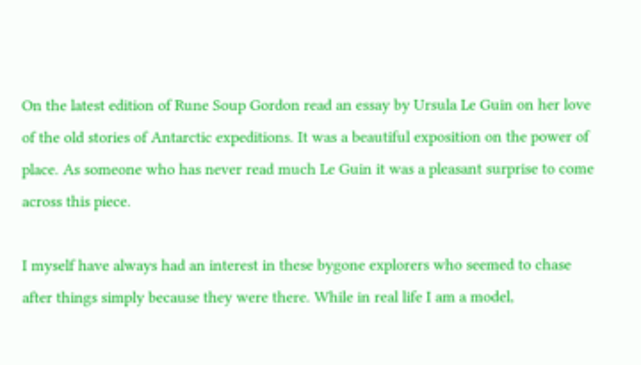On the latest edition of Rune Soup Gordon read an essay by Ursula Le Guin on her love of the old stories of Antarctic expeditions. It was a beautiful exposition on the power of place. As someone who has never read much Le Guin it was a pleasant surprise to come across this piece.

I myself have always had an interest in these bygone explorers who seemed to chase after things simply because they were there. While in real life I am a model,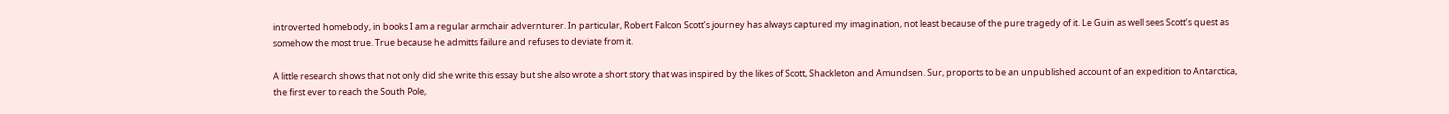introverted homebody, in books I am a regular armchair advernturer. In particular, Robert Falcon Scott’s journey has always captured my imagination, not least because of the pure tragedy of it. Le Guin as well sees Scott’s quest as somehow the most true. True because he admitts failure and refuses to deviate from it.

A little research shows that not only did she write this essay but she also wrote a short story that was inspired by the likes of Scott, Shackleton and Amundsen. Sur, proports to be an unpublished account of an expedition to Antarctica, the first ever to reach the South Pole,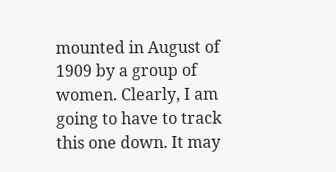mounted in August of 1909 by a group of women. Clearly, I am going to have to track this one down. It may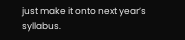just make it onto next year’s syllabus.